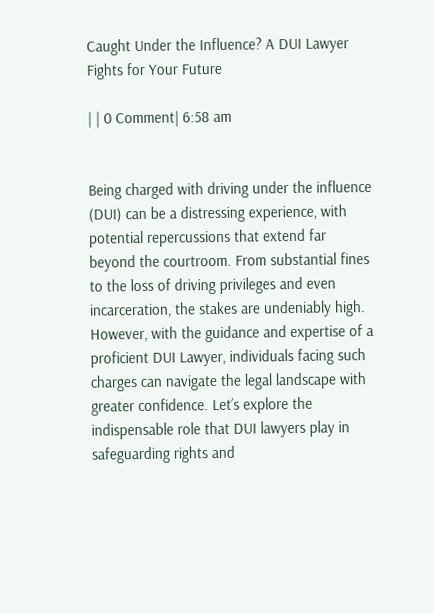Caught Under the Influence? A DUI Lawyer Fights for Your Future

| | 0 Comment| 6:58 am


Being charged with driving under the influence (DUI) can be a distressing experience, with potential repercussions that extend far beyond the courtroom. From substantial fines to the loss of driving privileges and even incarceration, the stakes are undeniably high. However, with the guidance and expertise of a proficient DUI Lawyer, individuals facing such charges can navigate the legal landscape with greater confidence. Let’s explore the indispensable role that DUI lawyers play in safeguarding rights and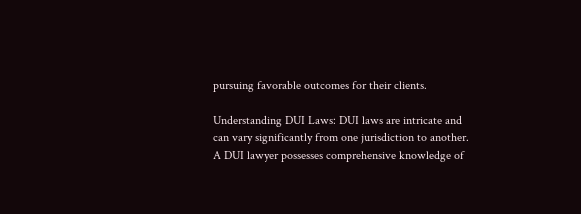pursuing favorable outcomes for their clients.

Understanding DUI Laws: DUI laws are intricate and can vary significantly from one jurisdiction to another. A DUI lawyer possesses comprehensive knowledge of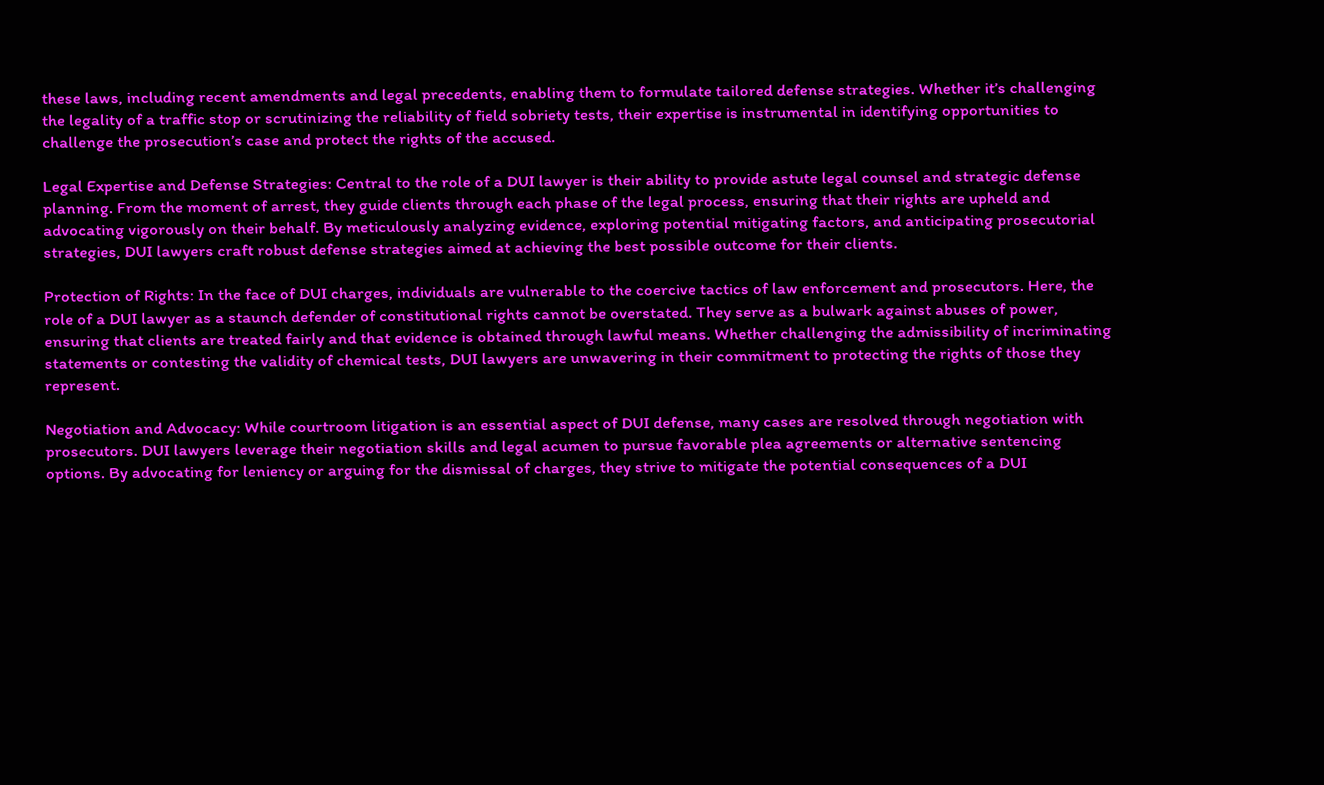these laws, including recent amendments and legal precedents, enabling them to formulate tailored defense strategies. Whether it’s challenging the legality of a traffic stop or scrutinizing the reliability of field sobriety tests, their expertise is instrumental in identifying opportunities to challenge the prosecution’s case and protect the rights of the accused.

Legal Expertise and Defense Strategies: Central to the role of a DUI lawyer is their ability to provide astute legal counsel and strategic defense planning. From the moment of arrest, they guide clients through each phase of the legal process, ensuring that their rights are upheld and advocating vigorously on their behalf. By meticulously analyzing evidence, exploring potential mitigating factors, and anticipating prosecutorial strategies, DUI lawyers craft robust defense strategies aimed at achieving the best possible outcome for their clients.

Protection of Rights: In the face of DUI charges, individuals are vulnerable to the coercive tactics of law enforcement and prosecutors. Here, the role of a DUI lawyer as a staunch defender of constitutional rights cannot be overstated. They serve as a bulwark against abuses of power, ensuring that clients are treated fairly and that evidence is obtained through lawful means. Whether challenging the admissibility of incriminating statements or contesting the validity of chemical tests, DUI lawyers are unwavering in their commitment to protecting the rights of those they represent.

Negotiation and Advocacy: While courtroom litigation is an essential aspect of DUI defense, many cases are resolved through negotiation with prosecutors. DUI lawyers leverage their negotiation skills and legal acumen to pursue favorable plea agreements or alternative sentencing options. By advocating for leniency or arguing for the dismissal of charges, they strive to mitigate the potential consequences of a DUI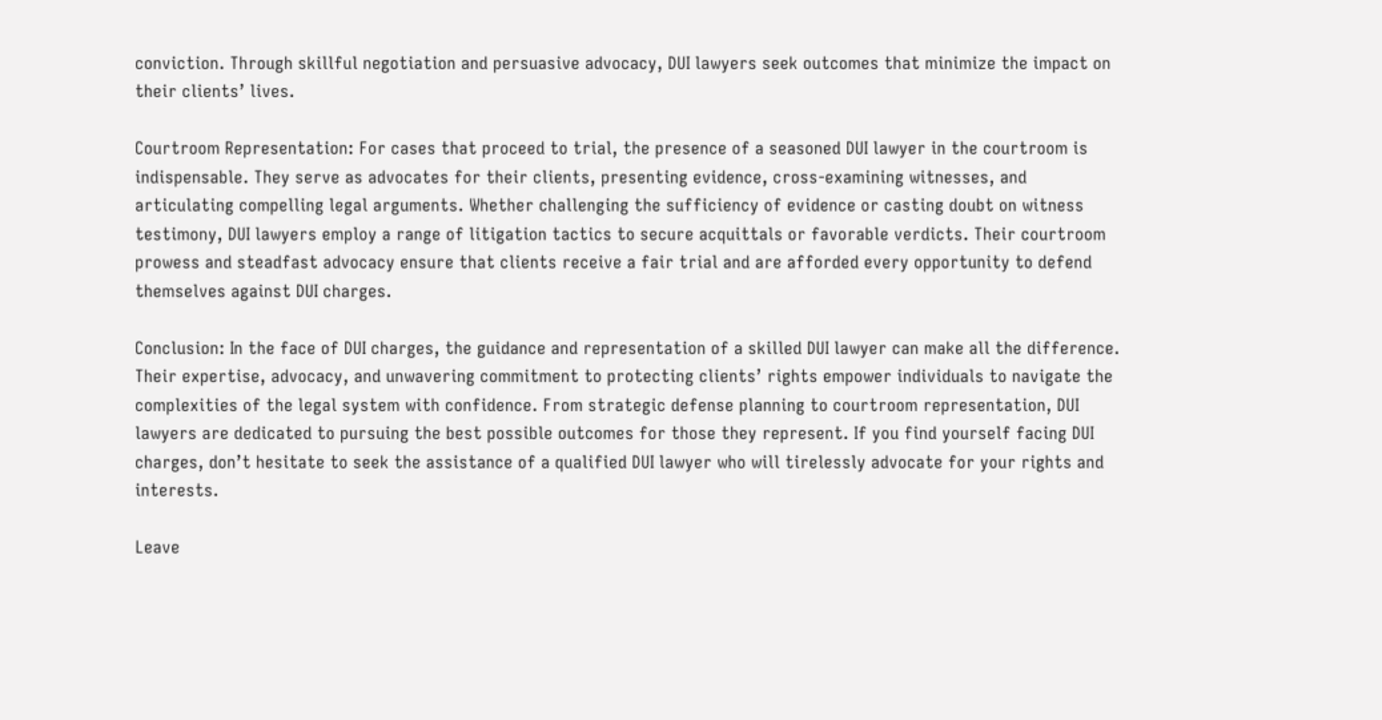conviction. Through skillful negotiation and persuasive advocacy, DUI lawyers seek outcomes that minimize the impact on their clients’ lives.

Courtroom Representation: For cases that proceed to trial, the presence of a seasoned DUI lawyer in the courtroom is indispensable. They serve as advocates for their clients, presenting evidence, cross-examining witnesses, and articulating compelling legal arguments. Whether challenging the sufficiency of evidence or casting doubt on witness testimony, DUI lawyers employ a range of litigation tactics to secure acquittals or favorable verdicts. Their courtroom prowess and steadfast advocacy ensure that clients receive a fair trial and are afforded every opportunity to defend themselves against DUI charges.

Conclusion: In the face of DUI charges, the guidance and representation of a skilled DUI lawyer can make all the difference. Their expertise, advocacy, and unwavering commitment to protecting clients’ rights empower individuals to navigate the complexities of the legal system with confidence. From strategic defense planning to courtroom representation, DUI lawyers are dedicated to pursuing the best possible outcomes for those they represent. If you find yourself facing DUI charges, don’t hesitate to seek the assistance of a qualified DUI lawyer who will tirelessly advocate for your rights and interests.

Leave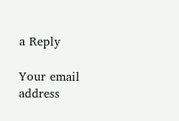a Reply

Your email address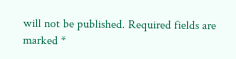will not be published. Required fields are marked *